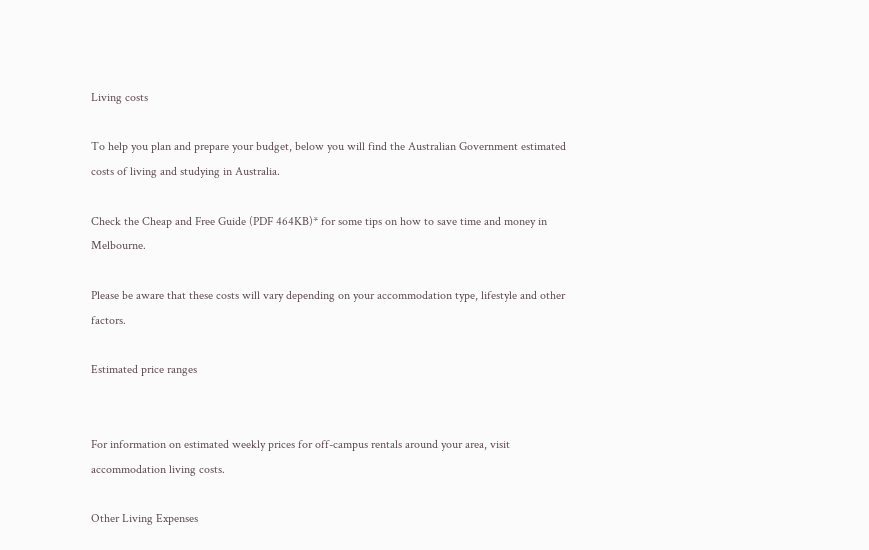Living costs

To help you plan and prepare your budget, below you will find the Australian Government estimated costs of living and studying in Australia.

Check the Cheap and Free Guide (PDF 464KB)* for some tips on how to save time and money in Melbourne.

Please be aware that these costs will vary depending on your accommodation type, lifestyle and other factors.

Estimated price ranges


For information on estimated weekly prices for off-campus rentals around your area, visit accommodation living costs.

Other Living Expenses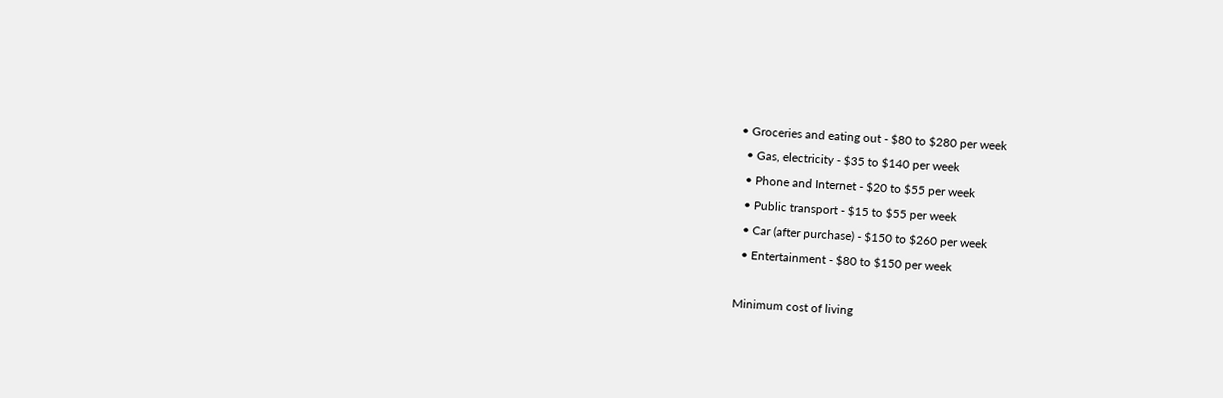• Groceries and eating out - $80 to $280 per week
  • Gas, electricity - $35 to $140 per week
  • Phone and Internet - $20 to $55 per week
  • Public transport - $15 to $55 per week
  • Car (after purchase) - $150 to $260 per week
  • Entertainment - $80 to $150 per week

Minimum cost of living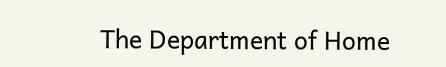The Department of Home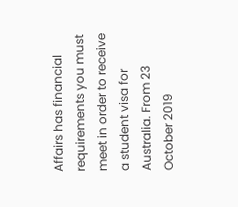Affairs has financial requirements you must meet in order to receive a student visa for Australia. From 23 October 2019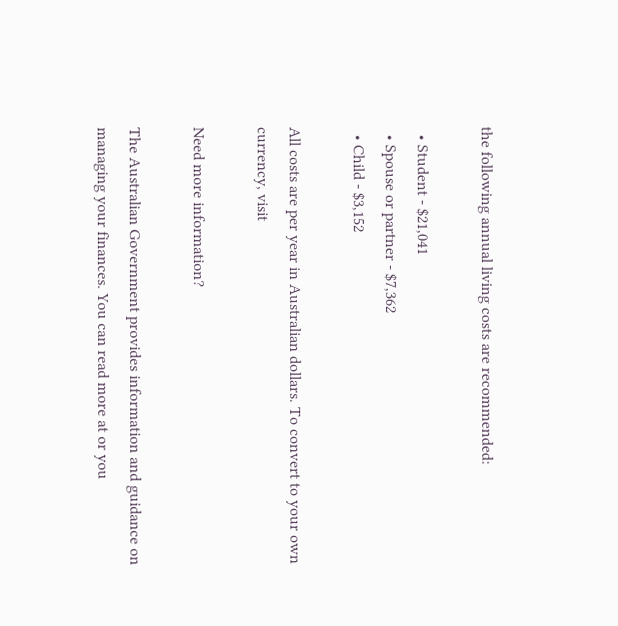the following annual living costs are recommended:

  • Student - $21,041
  • Spouse or partner - $7,362
  • Child - $3,152

All costs are per year in Australian dollars. To convert to your own currency, visit

Need more information?

The Australian Government provides information and guidance on managing your finances. You can read more at or you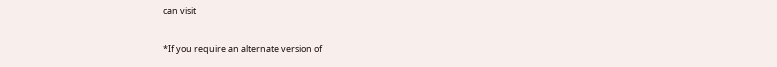can visit

*If you require an alternate version of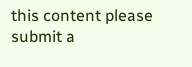this content please submit a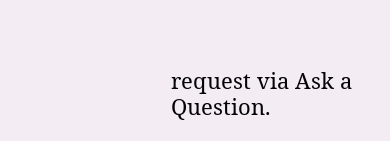request via Ask a Question.